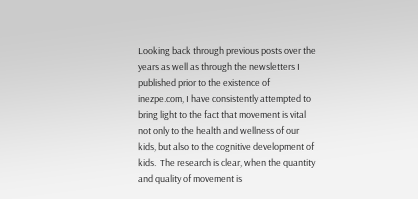Looking back through previous posts over the years as well as through the newsletters I published prior to the existence of inezpe.com, I have consistently attempted to bring light to the fact that movement is vital not only to the health and wellness of our kids, but also to the cognitive development of kids.  The research is clear, when the quantity and quality of movement is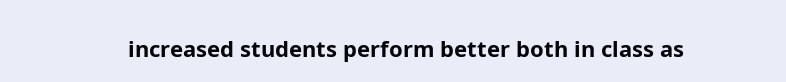increased students perform better both in class as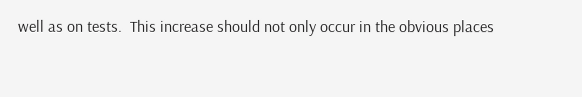well as on tests.  This increase should not only occur in the obvious places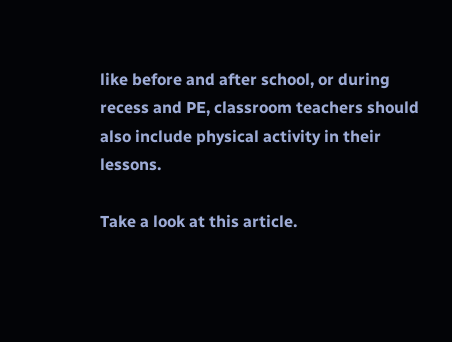like before and after school, or during recess and PE, classroom teachers should also include physical activity in their lessons.

Take a look at this article.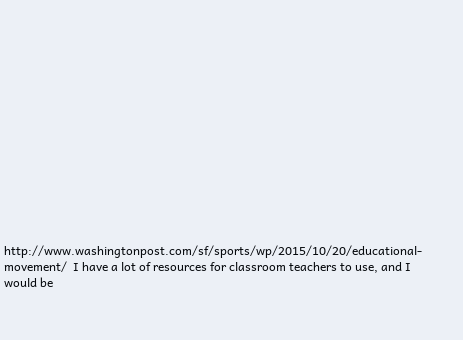http://www.washingtonpost.com/sf/sports/wp/2015/10/20/educational-movement/  I have a lot of resources for classroom teachers to use, and I would be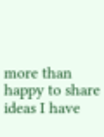more than happy to share ideas I have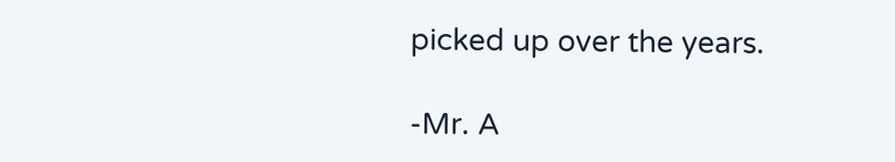picked up over the years.

-Mr. A